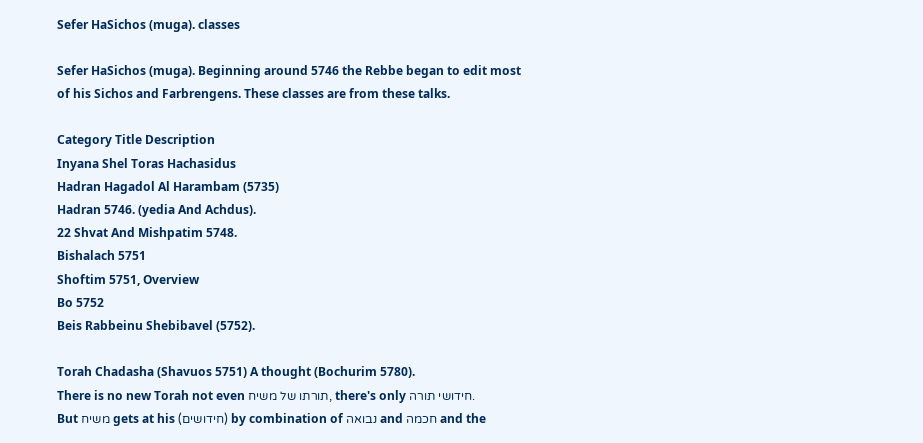Sefer HaSichos (muga). classes

Sefer HaSichos (muga). Beginning around 5746 the Rebbe began to edit most of his Sichos and Farbrengens. These classes are from these talks.

Category Title Description
Inyana Shel Toras Hachasidus
Hadran Hagadol Al Harambam (5735)
Hadran 5746. (yedia And Achdus).
22 Shvat And Mishpatim 5748.
Bishalach 5751
Shoftim 5751, Overview
Bo 5752
Beis Rabbeinu Shebibavel (5752).

Torah Chadasha (Shavuos 5751) A thought (Bochurim 5780).
There is no new Torah not even תורתו של משיח, there's only חידושי תורה.
But משיח gets at his (חידושים) by combination of נבואה and חכמה and the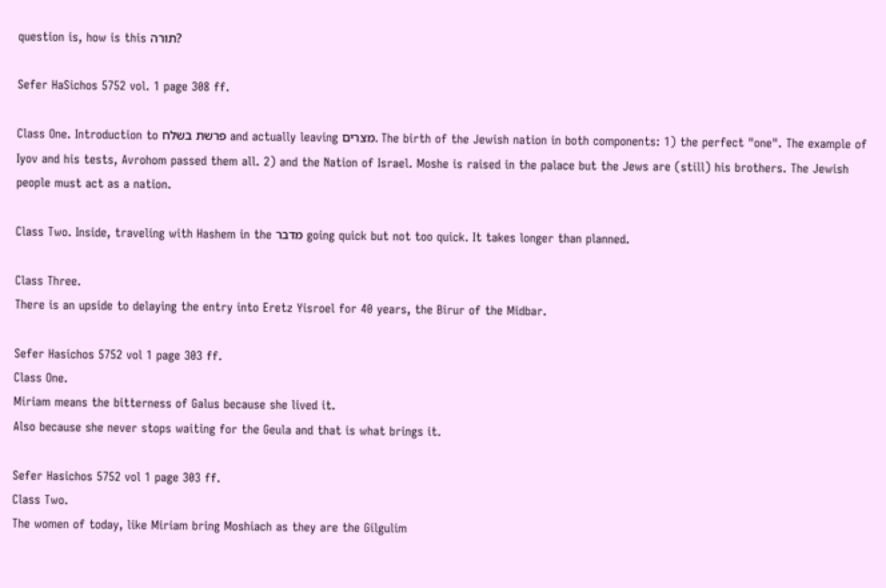question is, how is this תורה?

Sefer HaSichos 5752 vol. 1 page 308 ff.

Class One. Introduction to פרשת בשלח and actually leaving מצרים. The birth of the Jewish nation in both components: 1) the perfect "one". The example of Iyov and his tests, Avrohom passed them all. 2) and the Nation of Israel. Moshe is raised in the palace but the Jews are (still) his brothers. The Jewish people must act as a nation.

Class Two. Inside, traveling with Hashem in the מדבר going quick but not too quick. It takes longer than planned.

Class Three.
There is an upside to delaying the entry into Eretz Yisroel for 40 years, the Birur of the Midbar.

Sefer Hasichos 5752 vol 1 page 303 ff.
Class One.
Miriam means the bitterness of Galus because she lived it.
Also because she never stops waiting for the Geula and that is what brings it.

Sefer Hasichos 5752 vol 1 page 303 ff.
Class Two.
The women of today, like Miriam bring Moshiach as they are the Gilgulim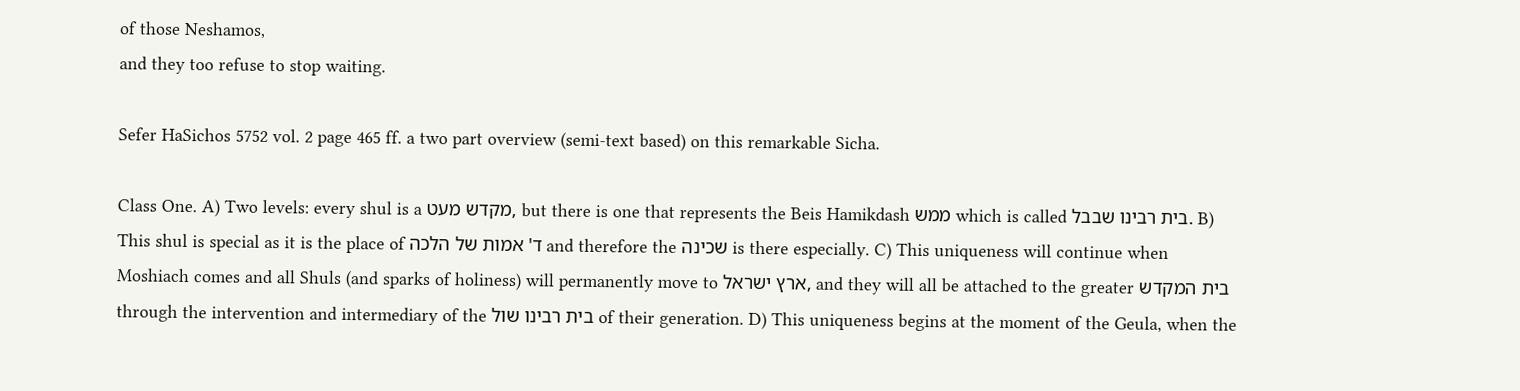of those Neshamos,
and they too refuse to stop waiting.

Sefer HaSichos 5752 vol. 2 page 465 ff. a two part overview (semi-text based) on this remarkable Sicha.

Class One. A) Two levels: every shul is a מקדש מעט, but there is one that represents the Beis Hamikdash ממש which is called בית רבינו שבבל. B) This shul is special as it is the place of ד' אמות של הלכה and therefore the שכינה is there especially. C) This uniqueness will continue when Moshiach comes and all Shuls (and sparks of holiness) will permanently move to ארץ ישראל, and they will all be attached to the greater בית המקדש through the intervention and intermediary of the בית רבינו שול of their generation. D) This uniqueness begins at the moment of the Geula, when the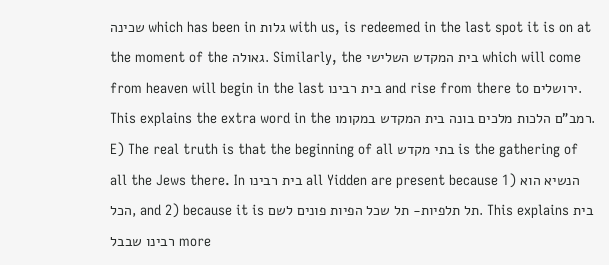שכינה which has been in גלות with us, is redeemed in the last spot it is on at the moment of the גאולה. Similarly, the בית המקדש השלישי which will come from heaven will begin in the last בית רבינו and rise from there to ירושלים. This explains the extra word in the רמב"ם הלכות מלכים בונה בית המקדש במקומו. E) The real truth is that the beginning of all בתי מקדש is the gathering of all the Jews there. In בית רבינו all Yidden are present because 1) הנשיא הוא הכל, and 2) because it is תל תלפיות- תל שכל הפיות פונים לשם. This explains בית רבינו שבבל more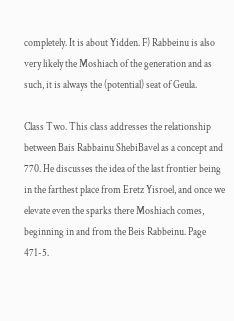completely. It is about Yidden. F) Rabbeinu is also very likely the Moshiach of the generation and as such, it is always the (potential) seat of Geula.

Class Two. This class addresses the relationship between Bais Rabbainu ShebiBavel as a concept and 770. He discusses the idea of the last frontier being in the farthest place from Eretz Yisroel, and once we elevate even the sparks there Moshiach comes, beginning in and from the Beis Rabbeinu. Page 471-5.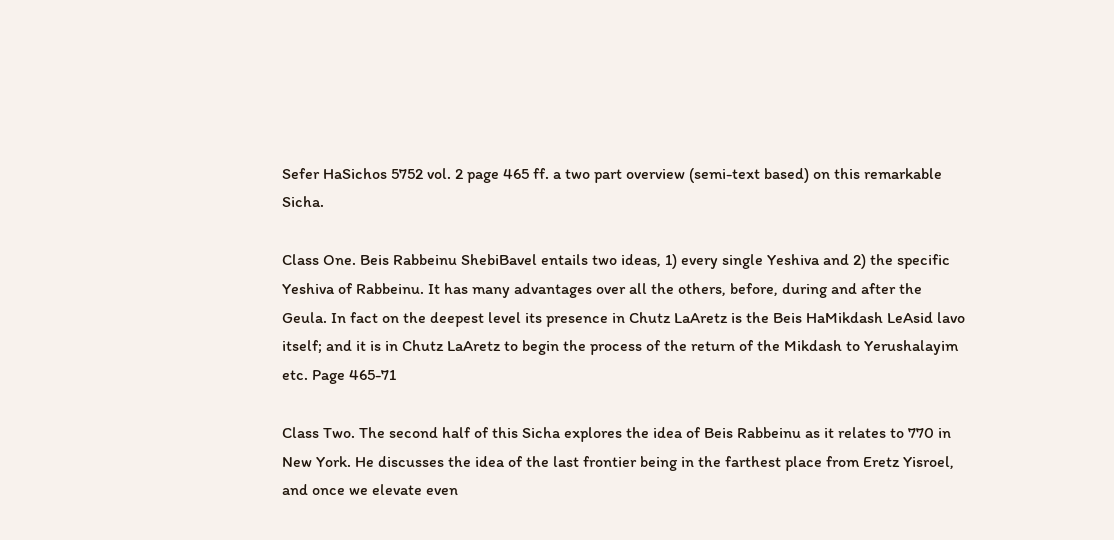Sefer HaSichos 5752 vol. 2 page 465 ff. a two part overview (semi-text based) on this remarkable Sicha.

Class One. Beis Rabbeinu ShebiBavel entails two ideas, 1) every single Yeshiva and 2) the specific Yeshiva of Rabbeinu. It has many advantages over all the others, before, during and after the Geula. In fact on the deepest level its presence in Chutz LaAretz is the Beis HaMikdash LeAsid lavo itself; and it is in Chutz LaAretz to begin the process of the return of the Mikdash to Yerushalayim etc. Page 465-71

Class Two. The second half of this Sicha explores the idea of Beis Rabbeinu as it relates to 770 in New York. He discusses the idea of the last frontier being in the farthest place from Eretz Yisroel, and once we elevate even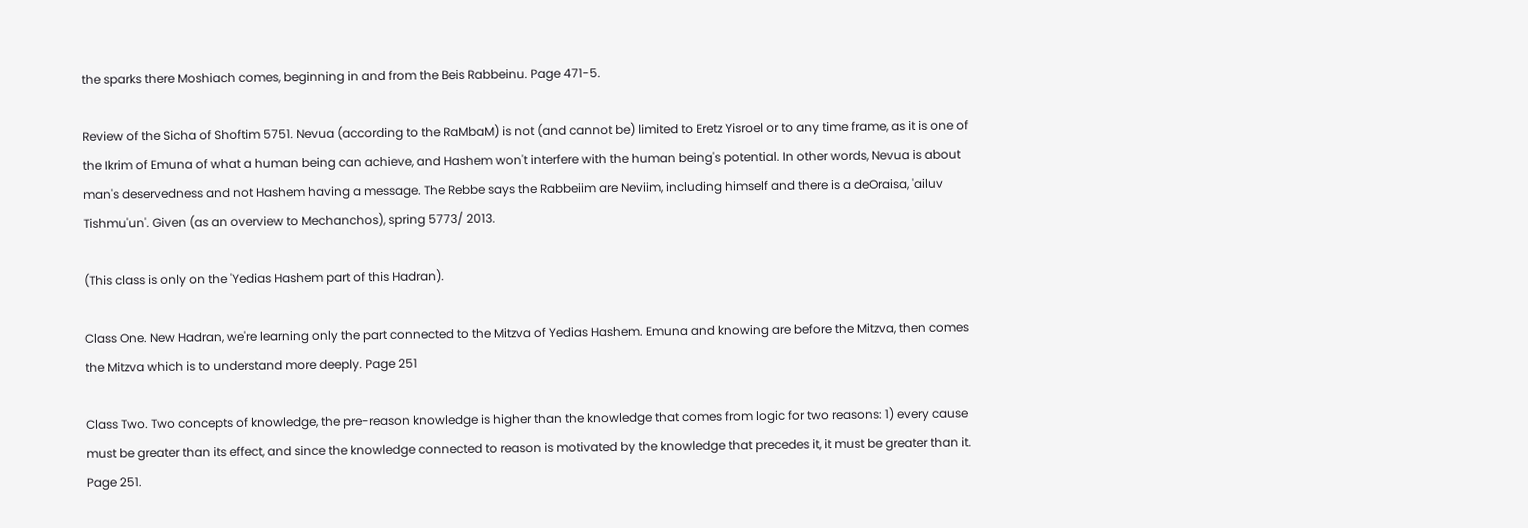the sparks there Moshiach comes, beginning in and from the Beis Rabbeinu. Page 471-5.

Review of the Sicha of Shoftim 5751. Nevua (according to the RaMbaM) is not (and cannot be) limited to Eretz Yisroel or to any time frame, as it is one of the Ikrim of Emuna of what a human being can achieve, and Hashem won't interfere with the human being's potential. In other words, Nevua is about man's deservedness and not Hashem having a message. The Rebbe says the Rabbeiim are Neviim, including himself and there is a deOraisa, 'ailuv Tishmu'un'. Given (as an overview to Mechanchos), spring 5773/ 2013.

(This class is only on the 'Yedias Hashem part of this Hadran).

Class One. New Hadran, we're learning only the part connected to the Mitzva of Yedias Hashem. Emuna and knowing are before the Mitzva, then comes the Mitzva which is to understand more deeply. Page 251

Class Two. Two concepts of knowledge, the pre-reason knowledge is higher than the knowledge that comes from logic for two reasons: 1) every cause must be greater than its effect, and since the knowledge connected to reason is motivated by the knowledge that precedes it, it must be greater than it. Page 251.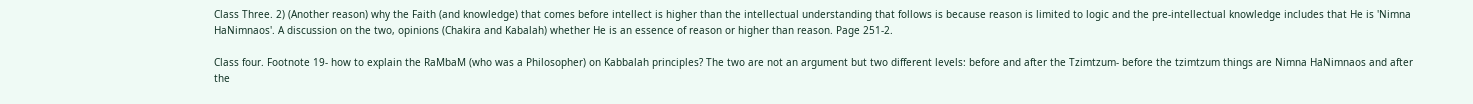Class Three. 2) (Another reason) why the Faith (and knowledge) that comes before intellect is higher than the intellectual understanding that follows is because reason is limited to logic and the pre-intellectual knowledge includes that He is 'Nimna HaNimnaos'. A discussion on the two, opinions (Chakira and Kabalah) whether He is an essence of reason or higher than reason. Page 251-2.

Class four. Footnote 19- how to explain the RaMbaM (who was a Philosopher) on Kabbalah principles? The two are not an argument but two different levels: before and after the Tzimtzum- before the tzimtzum things are Nimna HaNimnaos and after the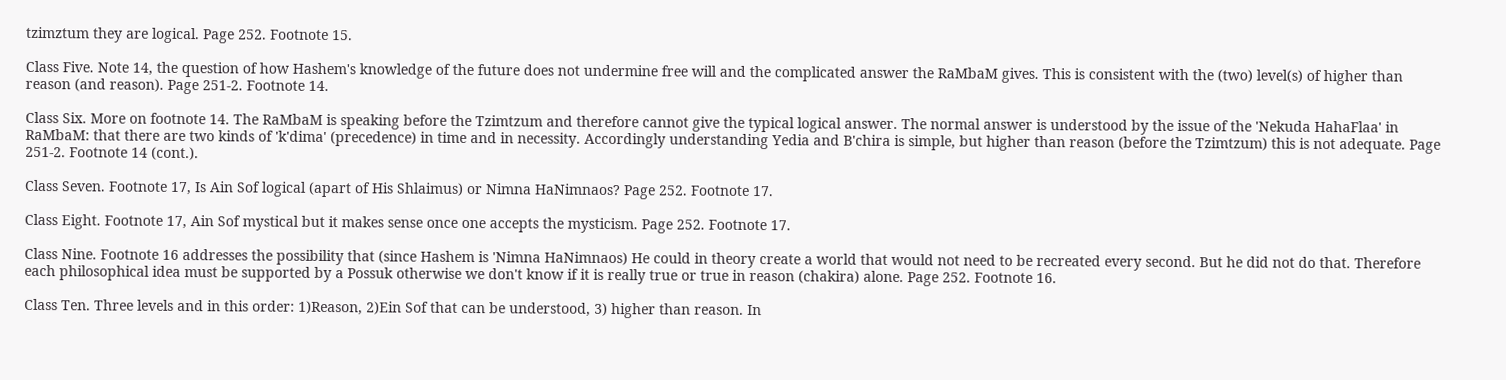tzimztum they are logical. Page 252. Footnote 15.

Class Five. Note 14, the question of how Hashem's knowledge of the future does not undermine free will and the complicated answer the RaMbaM gives. This is consistent with the (two) level(s) of higher than reason (and reason). Page 251-2. Footnote 14.

Class Six. More on footnote 14. The RaMbaM is speaking before the Tzimtzum and therefore cannot give the typical logical answer. The normal answer is understood by the issue of the 'Nekuda HahaFlaa' in RaMbaM: that there are two kinds of 'k'dima' (precedence) in time and in necessity. Accordingly understanding Yedia and B'chira is simple, but higher than reason (before the Tzimtzum) this is not adequate. Page 251-2. Footnote 14 (cont.).

Class Seven. Footnote 17, Is Ain Sof logical (apart of His Shlaimus) or Nimna HaNimnaos? Page 252. Footnote 17.

Class Eight. Footnote 17, Ain Sof mystical but it makes sense once one accepts the mysticism. Page 252. Footnote 17.

Class Nine. Footnote 16 addresses the possibility that (since Hashem is 'Nimna HaNimnaos) He could in theory create a world that would not need to be recreated every second. But he did not do that. Therefore each philosophical idea must be supported by a Possuk otherwise we don't know if it is really true or true in reason (chakira) alone. Page 252. Footnote 16.

Class Ten. Three levels and in this order: 1)Reason, 2)Ein Sof that can be understood, 3) higher than reason. In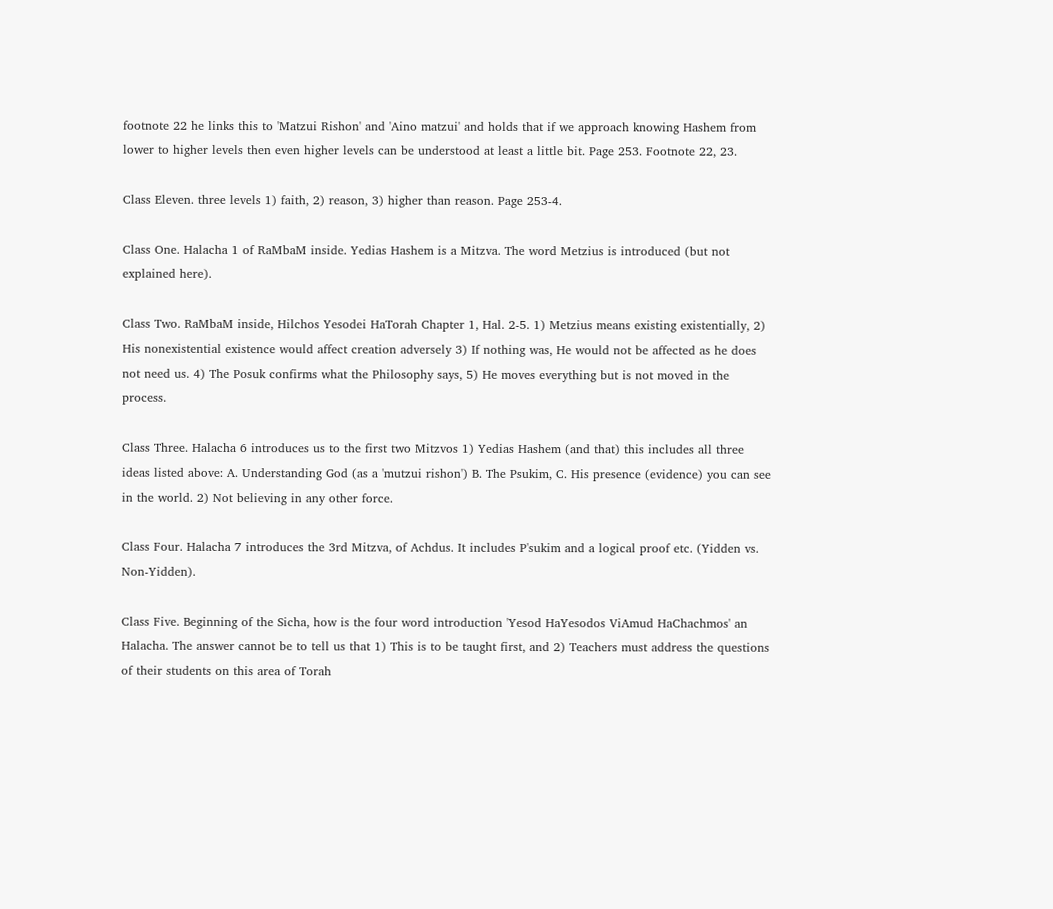footnote 22 he links this to 'Matzui Rishon' and 'Aino matzui' and holds that if we approach knowing Hashem from lower to higher levels then even higher levels can be understood at least a little bit. Page 253. Footnote 22, 23.

Class Eleven. three levels 1) faith, 2) reason, 3) higher than reason. Page 253-4.

Class One. Halacha 1 of RaMbaM inside. Yedias Hashem is a Mitzva. The word Metzius is introduced (but not explained here).

Class Two. RaMbaM inside, Hilchos Yesodei HaTorah Chapter 1, Hal. 2-5. 1) Metzius means existing existentially, 2) His nonexistential existence would affect creation adversely 3) If nothing was, He would not be affected as he does not need us. 4) The Posuk confirms what the Philosophy says, 5) He moves everything but is not moved in the process.

Class Three. Halacha 6 introduces us to the first two Mitzvos 1) Yedias Hashem (and that) this includes all three ideas listed above: A. Understanding God (as a 'mutzui rishon') B. The Psukim, C. His presence (evidence) you can see in the world. 2) Not believing in any other force.

Class Four. Halacha 7 introduces the 3rd Mitzva, of Achdus. It includes P'sukim and a logical proof etc. (Yidden vs. Non-Yidden).

Class Five. Beginning of the Sicha, how is the four word introduction 'Yesod HaYesodos ViAmud HaChachmos' an Halacha. The answer cannot be to tell us that 1) This is to be taught first, and 2) Teachers must address the questions of their students on this area of Torah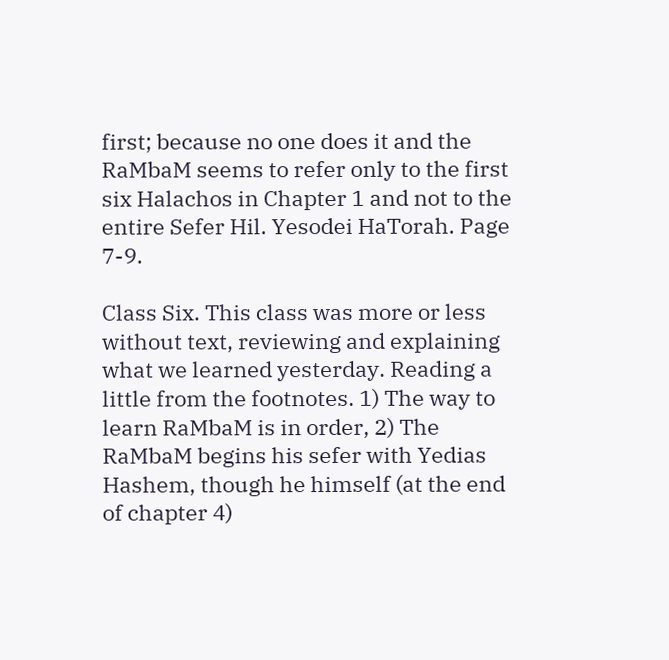first; because no one does it and the RaMbaM seems to refer only to the first six Halachos in Chapter 1 and not to the entire Sefer Hil. Yesodei HaTorah. Page 7-9.

Class Six. This class was more or less without text, reviewing and explaining what we learned yesterday. Reading a little from the footnotes. 1) The way to learn RaMbaM is in order, 2) The RaMbaM begins his sefer with Yedias Hashem, though he himself (at the end of chapter 4)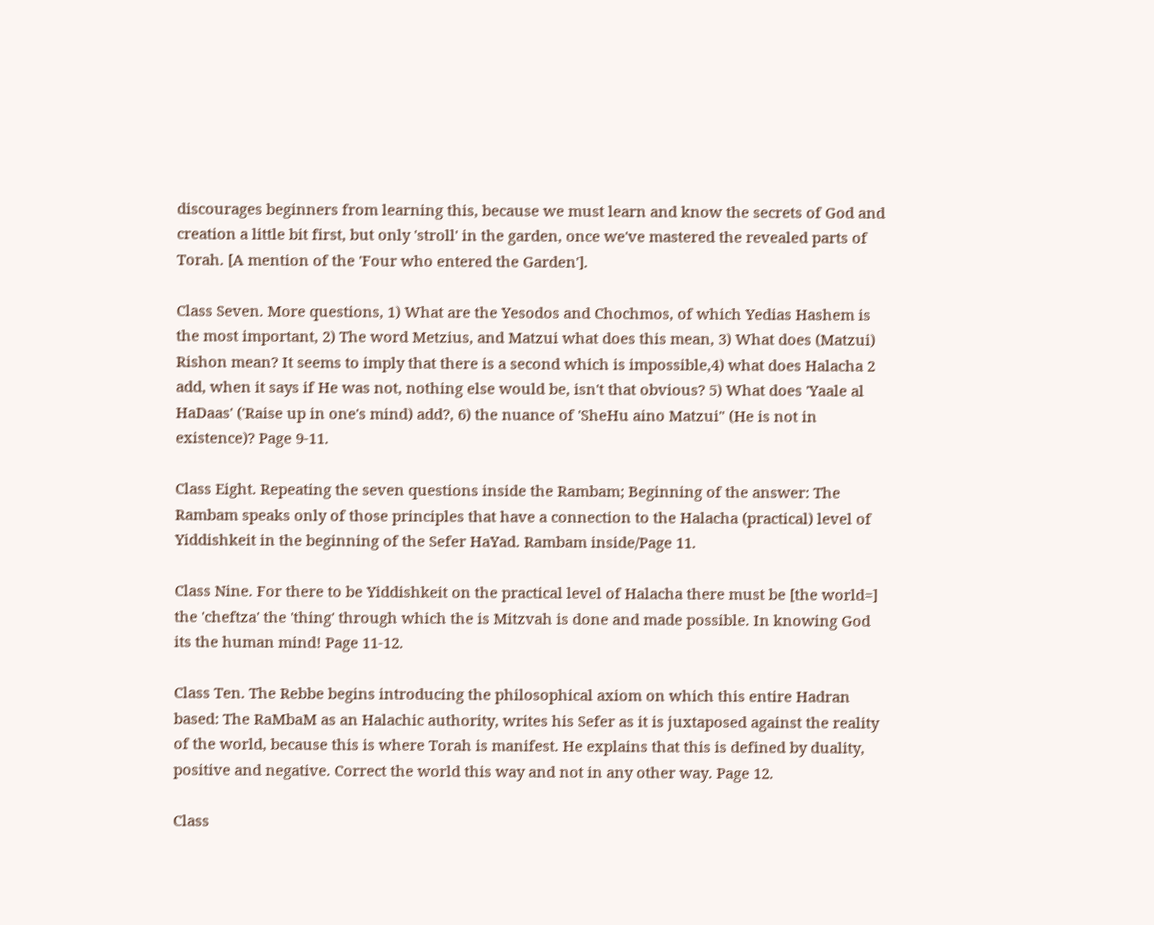discourages beginners from learning this, because we must learn and know the secrets of God and creation a little bit first, but only 'stroll' in the garden, once we've mastered the revealed parts of Torah. [A mention of the 'Four who entered the Garden'].

Class Seven. More questions, 1) What are the Yesodos and Chochmos, of which Yedias Hashem is the most important, 2) The word Metzius, and Matzui what does this mean, 3) What does (Matzui) Rishon mean? It seems to imply that there is a second which is impossible,4) what does Halacha 2 add, when it says if He was not, nothing else would be, isn't that obvious? 5) What does 'Yaale al HaDaas' ('Raise up in one's mind) add?, 6) the nuance of 'SheHu aino Matzui" (He is not in existence)? Page 9-11.

Class Eight. Repeating the seven questions inside the Rambam; Beginning of the answer: The Rambam speaks only of those principles that have a connection to the Halacha (practical) level of Yiddishkeit in the beginning of the Sefer HaYad. Rambam inside/Page 11.

Class Nine. For there to be Yiddishkeit on the practical level of Halacha there must be [the world=] the 'cheftza' the 'thing' through which the is Mitzvah is done and made possible. In knowing God its the human mind! Page 11-12.

Class Ten. The Rebbe begins introducing the philosophical axiom on which this entire Hadran based: The RaMbaM as an Halachic authority, writes his Sefer as it is juxtaposed against the reality of the world, because this is where Torah is manifest. He explains that this is defined by duality, positive and negative. Correct the world this way and not in any other way. Page 12.

Class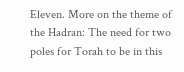Eleven. More on the theme of the Hadran: The need for two poles for Torah to be in this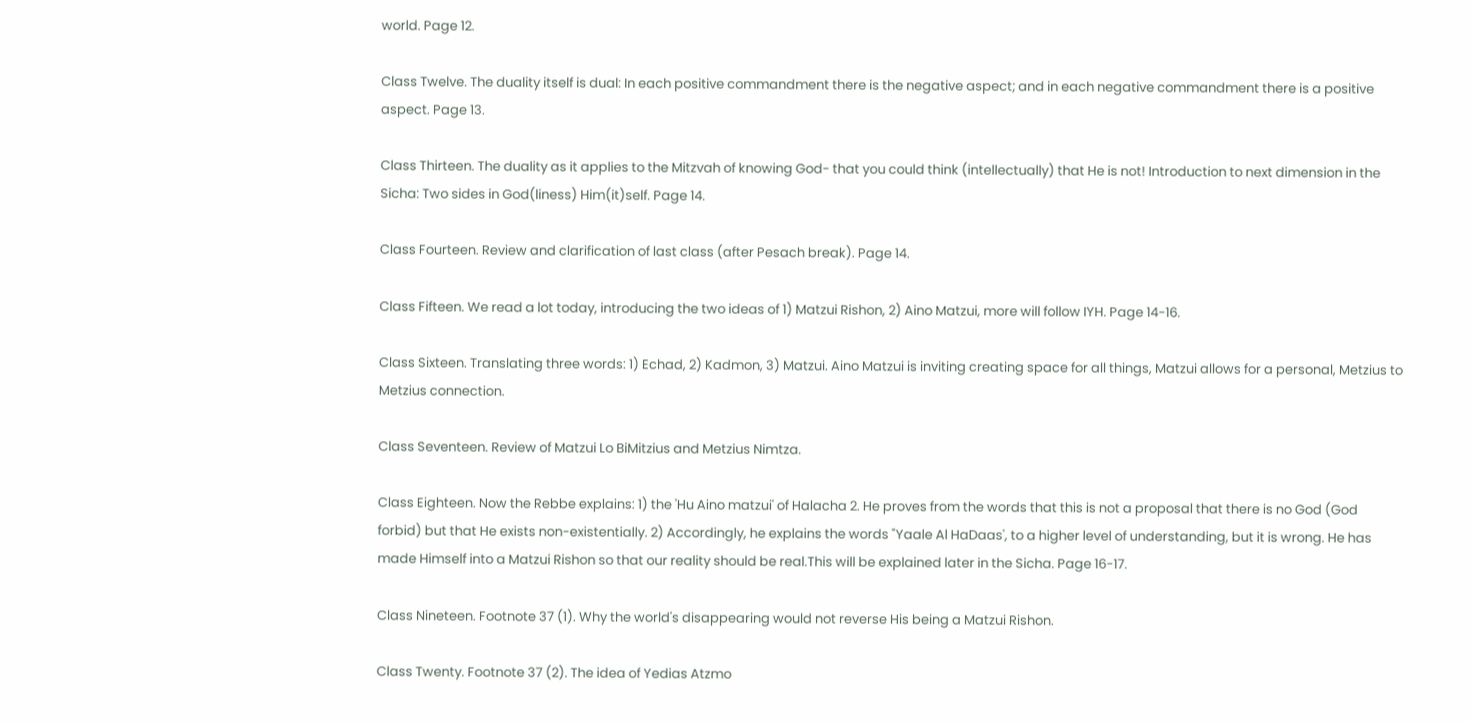world. Page 12.

Class Twelve. The duality itself is dual: In each positive commandment there is the negative aspect; and in each negative commandment there is a positive aspect. Page 13.

Class Thirteen. The duality as it applies to the Mitzvah of knowing God- that you could think (intellectually) that He is not! Introduction to next dimension in the Sicha: Two sides in God(liness) Him(it)self. Page 14.

Class Fourteen. Review and clarification of last class (after Pesach break). Page 14.

Class Fifteen. We read a lot today, introducing the two ideas of 1) Matzui Rishon, 2) Aino Matzui, more will follow IYH. Page 14-16.

Class Sixteen. Translating three words: 1) Echad, 2) Kadmon, 3) Matzui. Aino Matzui is inviting creating space for all things, Matzui allows for a personal, Metzius to Metzius connection.

Class Seventeen. Review of Matzui Lo BiMitzius and Metzius Nimtza.

Class Eighteen. Now the Rebbe explains: 1) the 'Hu Aino matzui' of Halacha 2. He proves from the words that this is not a proposal that there is no God (God forbid) but that He exists non-existentially. 2) Accordingly, he explains the words "Yaale Al HaDaas', to a higher level of understanding, but it is wrong. He has made Himself into a Matzui Rishon so that our reality should be real.This will be explained later in the Sicha. Page 16-17.

Class Nineteen. Footnote 37 (1). Why the world's disappearing would not reverse His being a Matzui Rishon.

Class Twenty. Footnote 37 (2). The idea of Yedias Atzmo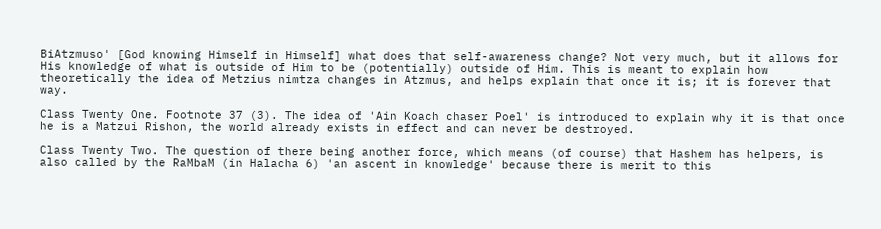BiAtzmuso' [God knowing Himself in Himself] what does that self-awareness change? Not very much, but it allows for His knowledge of what is outside of Him to be (potentially) outside of Him. This is meant to explain how theoretically the idea of Metzius nimtza changes in Atzmus, and helps explain that once it is; it is forever that way.

Class Twenty One. Footnote 37 (3). The idea of 'Ain Koach chaser Poel' is introduced to explain why it is that once he is a Matzui Rishon, the world already exists in effect and can never be destroyed.

Class Twenty Two. The question of there being another force, which means (of course) that Hashem has helpers, is also called by the RaMbaM (in Halacha 6) 'an ascent in knowledge' because there is merit to this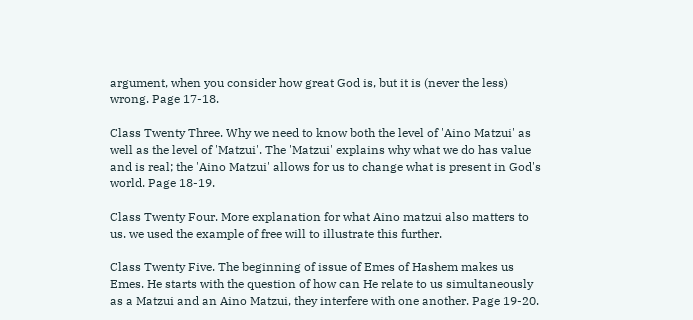argument, when you consider how great God is, but it is (never the less) wrong. Page 17-18.

Class Twenty Three. Why we need to know both the level of 'Aino Matzui' as well as the level of 'Matzui'. The 'Matzui' explains why what we do has value and is real; the 'Aino Matzui' allows for us to change what is present in God's world. Page 18-19.

Class Twenty Four. More explanation for what Aino matzui also matters to us. we used the example of free will to illustrate this further.

Class Twenty Five. The beginning of issue of Emes of Hashem makes us Emes. He starts with the question of how can He relate to us simultaneously as a Matzui and an Aino Matzui, they interfere with one another. Page 19-20.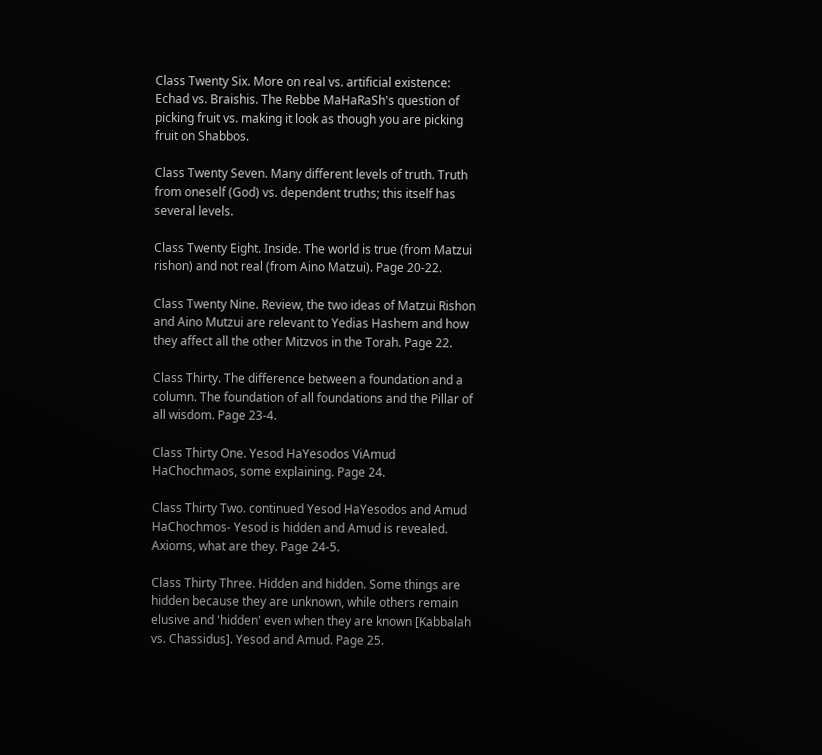Class Twenty Six. More on real vs. artificial existence: Echad vs. Braishis. The Rebbe MaHaRaSh's question of picking fruit vs. making it look as though you are picking fruit on Shabbos.

Class Twenty Seven. Many different levels of truth. Truth from oneself (God) vs. dependent truths; this itself has several levels.

Class Twenty Eight. Inside. The world is true (from Matzui rishon) and not real (from Aino Matzui). Page 20-22.

Class Twenty Nine. Review, the two ideas of Matzui Rishon and Aino Mutzui are relevant to Yedias Hashem and how they affect all the other Mitzvos in the Torah. Page 22.

Class Thirty. The difference between a foundation and a column. The foundation of all foundations and the Pillar of all wisdom. Page 23-4.

Class Thirty One. Yesod HaYesodos ViAmud HaChochmaos, some explaining. Page 24.

Class Thirty Two. continued Yesod HaYesodos and Amud HaChochmos- Yesod is hidden and Amud is revealed. Axioms, what are they. Page 24-5.

Class Thirty Three. Hidden and hidden. Some things are hidden because they are unknown, while others remain elusive and 'hidden' even when they are known [Kabbalah vs. Chassidus]. Yesod and Amud. Page 25.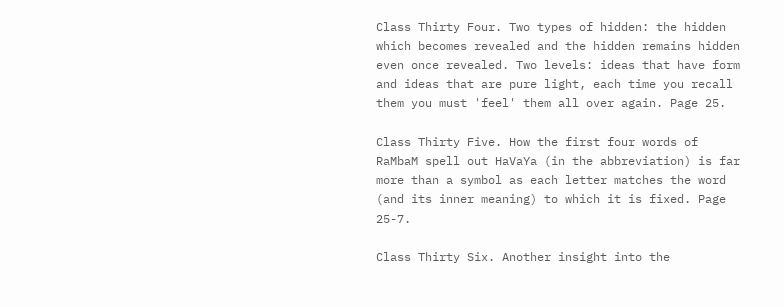Class Thirty Four. Two types of hidden: the hidden which becomes revealed and the hidden remains hidden even once revealed. Two levels: ideas that have form and ideas that are pure light, each time you recall them you must 'feel' them all over again. Page 25.

Class Thirty Five. How the first four words of RaMbaM spell out HaVaYa (in the abbreviation) is far more than a symbol as each letter matches the word (and its inner meaning) to which it is fixed. Page 25-7.

Class Thirty Six. Another insight into the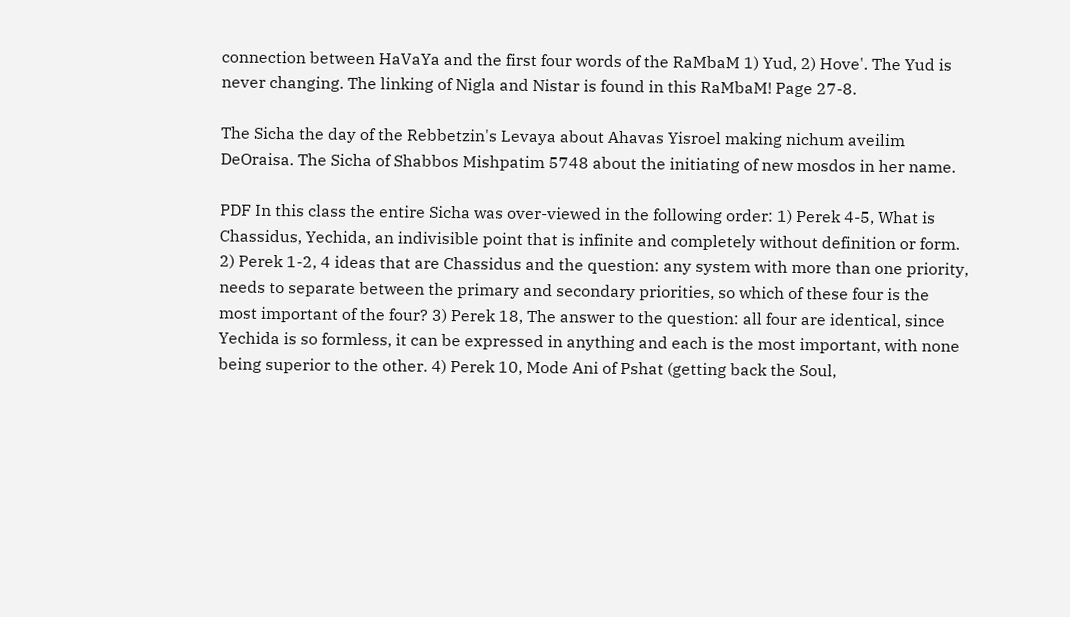connection between HaVaYa and the first four words of the RaMbaM 1) Yud, 2) Hove'. The Yud is never changing. The linking of Nigla and Nistar is found in this RaMbaM! Page 27-8.

The Sicha the day of the Rebbetzin's Levaya about Ahavas Yisroel making nichum aveilim DeOraisa. The Sicha of Shabbos Mishpatim 5748 about the initiating of new mosdos in her name.

PDF In this class the entire Sicha was over-viewed in the following order: 1) Perek 4-5, What is Chassidus, Yechida, an indivisible point that is infinite and completely without definition or form. 2) Perek 1-2, 4 ideas that are Chassidus and the question: any system with more than one priority, needs to separate between the primary and secondary priorities, so which of these four is the most important of the four? 3) Perek 18, The answer to the question: all four are identical, since Yechida is so formless, it can be expressed in anything and each is the most important, with none being superior to the other. 4) Perek 10, Mode Ani of Pshat (getting back the Soul,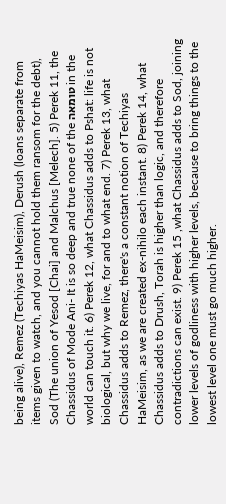being alive), Remez (Techiyas HaMeisim), Derush (loans separate from items given to watch, and you cannot hold them ransom for the debt), Sod (The union of Yesod [Chai] and Malchus [Melech]. 5) Perek 11, the Chassidus of Mode Ani- It is so deep and true none of the טומאה in the world can touch it. 6) Perek 12, what Chassidus adds to Pshat: life is not biological, but why we live, for and to what end. 7) Perek 13, what Chassidus adds to Remez, there's a constant notion of Techiyas HaMeisim, as we are created ex-nihilo each instant. 8) Perek 14, what Chassidus adds to Drush, Torah is higher than logic, and therefore contradictions can exist. 9) Perek 15 ,what Chassidus adds to Sod, joining lower levels of godliness with higher levels, because to bring things to the lowest level one must go much higher.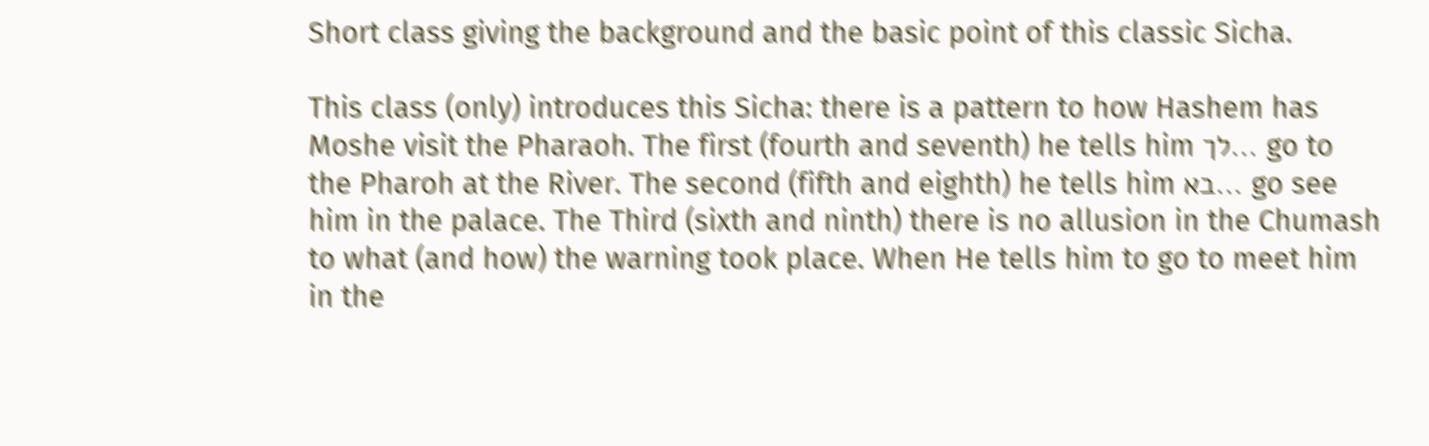Short class giving the background and the basic point of this classic Sicha.

This class (only) introduces this Sicha: there is a pattern to how Hashem has Moshe visit the Pharaoh. The first (fourth and seventh) he tells him לך... go to the Pharoh at the River. The second (fifth and eighth) he tells him בא... go see him in the palace. The Third (sixth and ninth) there is no allusion in the Chumash to what (and how) the warning took place. When He tells him to go to meet him in the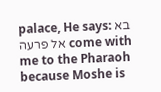palace, He says: בא אל פרעה come with me to the Pharaoh because Moshe is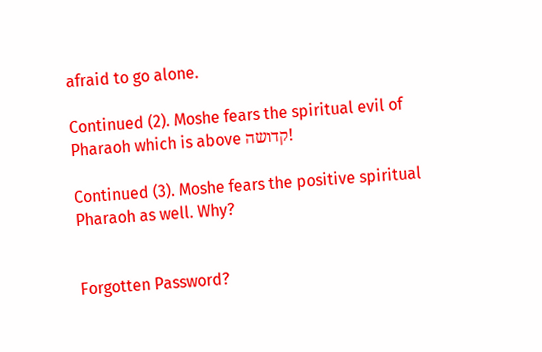afraid to go alone.

Continued (2). Moshe fears the spiritual evil of Pharaoh which is above קדושה!

Continued (3). Moshe fears the positive spiritual Pharaoh as well. Why?


Forgotten Password?